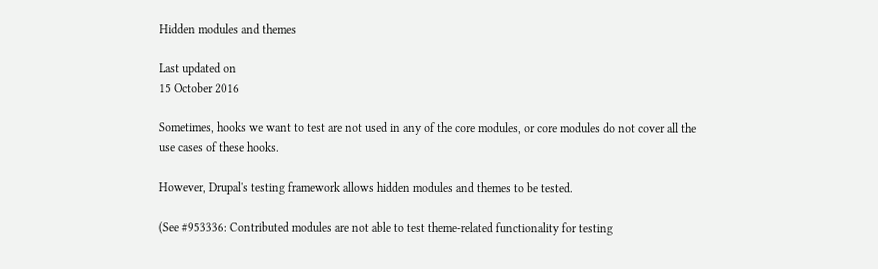Hidden modules and themes

Last updated on
15 October 2016

Sometimes, hooks we want to test are not used in any of the core modules, or core modules do not cover all the use cases of these hooks.

However, Drupal's testing framework allows hidden modules and themes to be tested.

(See #953336: Contributed modules are not able to test theme-related functionality for testing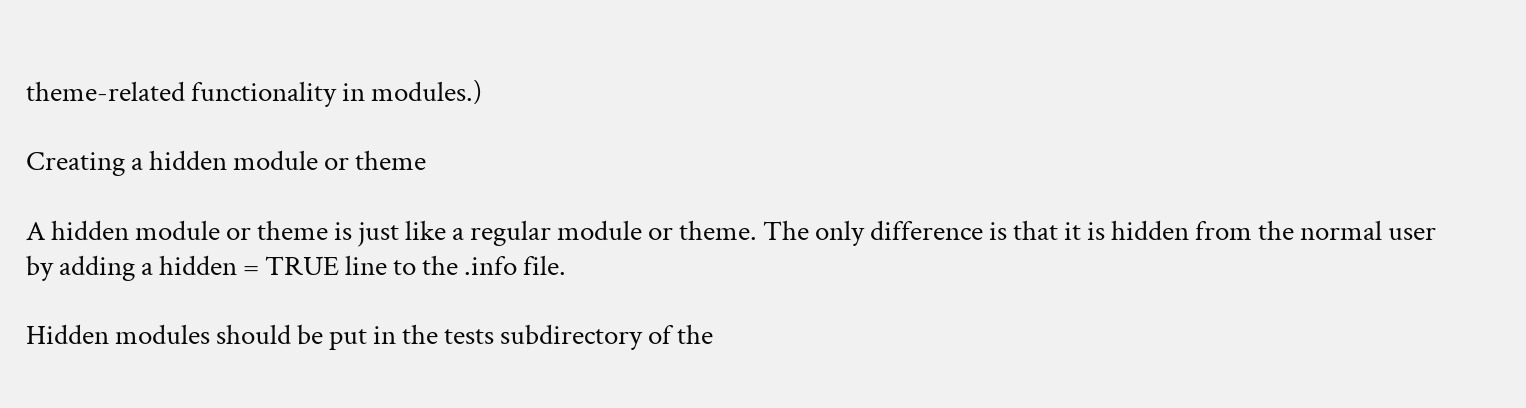theme-related functionality in modules.)

Creating a hidden module or theme

A hidden module or theme is just like a regular module or theme. The only difference is that it is hidden from the normal user by adding a hidden = TRUE line to the .info file.

Hidden modules should be put in the tests subdirectory of the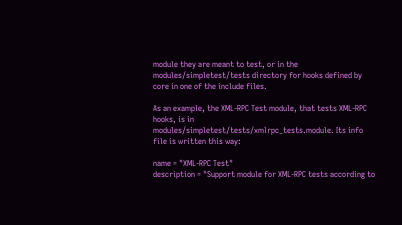module they are meant to test, or in the modules/simpletest/tests directory for hooks defined by core in one of the include files.

As an example, the XML-RPC Test module, that tests XML-RPC hooks, is in modules/simpletest/tests/xmlrpc_tests.module. Its info file is written this way:

name = "XML-RPC Test"
description = "Support module for XML-RPC tests according to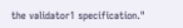the validator1 specification."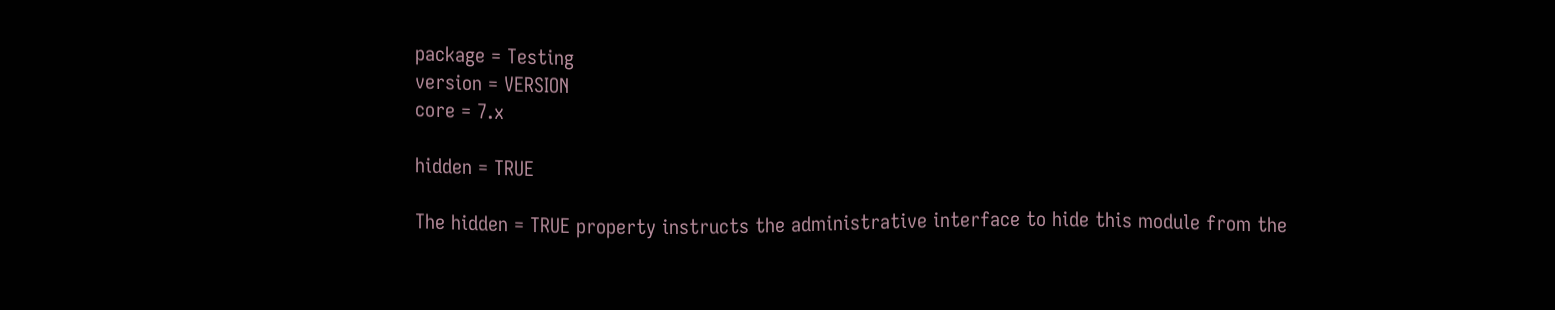package = Testing
version = VERSION
core = 7.x

hidden = TRUE

The hidden = TRUE property instructs the administrative interface to hide this module from the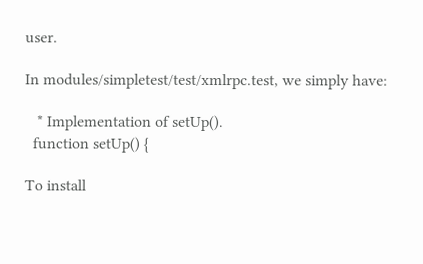user.

In modules/simpletest/test/xmlrpc.test, we simply have:

   * Implementation of setUp().
  function setUp() {

To install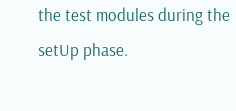the test modules during the setUp phase.